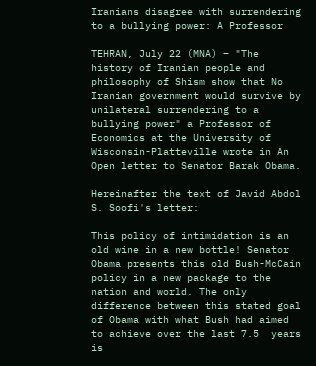Iranians disagree with surrendering to a bullying power: A Professor

TEHRAN, July 22 (MNA) – "The history of Iranian people and philosophy of Shism show that No Iranian government would survive by unilateral surrendering to a bullying power" a Professor of Economics at the University of Wisconsin-Platteville wrote in An Open letter to Senator Barak Obama.

Hereinafter the text of Javid Abdol S. Soofi's letter:

This policy of intimidation is an old wine in a new bottle! Senator Obama presents this old Bush-McCain policy in a new package to the nation and world. The only difference between this stated goal of Obama with what Bush had aimed to achieve over the last 7.5  years is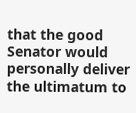that the good Senator would personally deliver the ultimatum to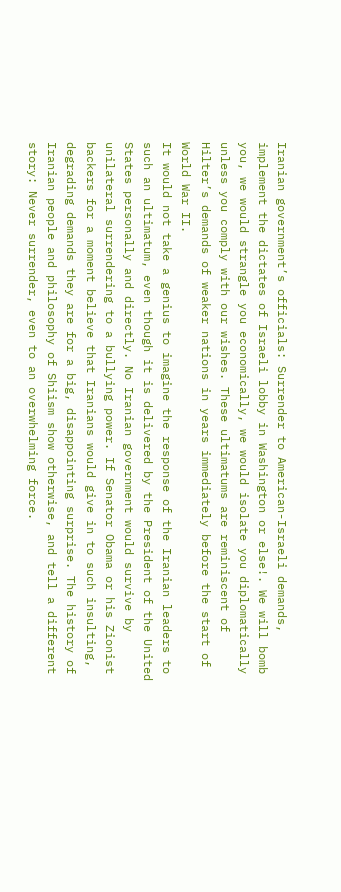Iranian government’s officials: Surrender to American-Israeli demands, implement the dictates of Israeli lobby in Washington or else!. We will bomb you, we would strangle you economically, we would isolate you diplomatically unless you comply with our wishes. These ultimatums are reminiscent of Hilter’s demands of weaker nations in years immediately before the start of World War II.
It would not take a genius to imagine the response of the Iranian leaders to such an ultimatum, even though it is delivered by the President of the United States personally and directly. No Iranian government would survive by unilateral surrendering to a bullying power. If Senator Obama or his Zionist backers for a moment believe that Iranians would give in to such insulting, degrading demands they are for a big, disappointing surprise. The history of Iranian people and philosophy of Shiism show otherwise, and tell a different story: Never surrender, even to an overwhelming force.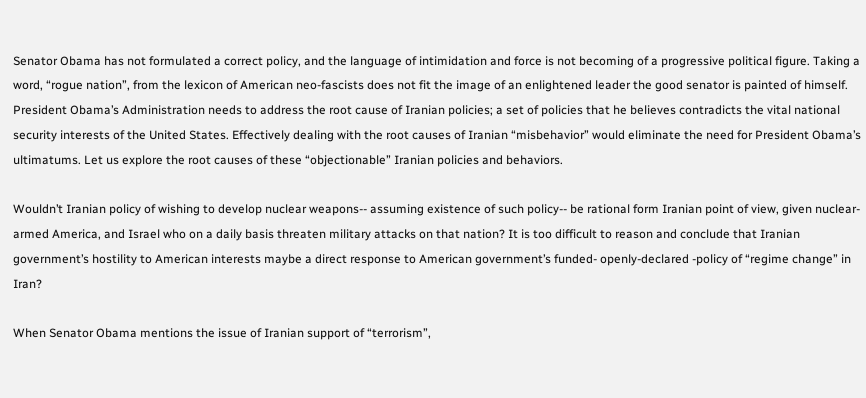Senator Obama has not formulated a correct policy, and the language of intimidation and force is not becoming of a progressive political figure. Taking a word, “rogue nation”, from the lexicon of American neo-fascists does not fit the image of an enlightened leader the good senator is painted of himself. President Obama’s Administration needs to address the root cause of Iranian policies; a set of policies that he believes contradicts the vital national security interests of the United States. Effectively dealing with the root causes of Iranian “misbehavior” would eliminate the need for President Obama’s ultimatums. Let us explore the root causes of these “objectionable” Iranian policies and behaviors.

Wouldn’t Iranian policy of wishing to develop nuclear weapons-- assuming existence of such policy-- be rational form Iranian point of view, given nuclear-armed America, and Israel who on a daily basis threaten military attacks on that nation? It is too difficult to reason and conclude that Iranian government’s hostility to American interests maybe a direct response to American government’s funded- openly-declared -policy of “regime change” in Iran?

When Senator Obama mentions the issue of Iranian support of “terrorism”,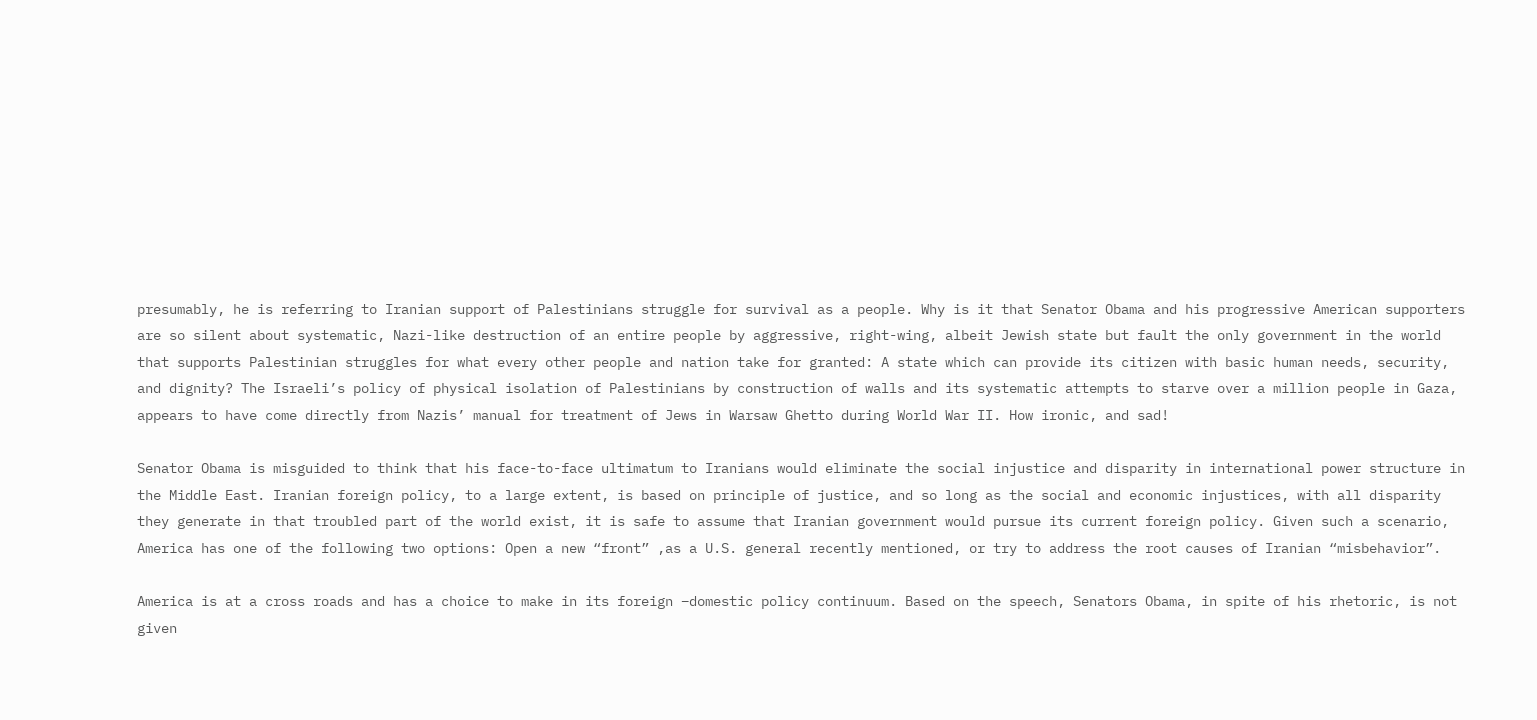presumably, he is referring to Iranian support of Palestinians struggle for survival as a people. Why is it that Senator Obama and his progressive American supporters are so silent about systematic, Nazi-like destruction of an entire people by aggressive, right-wing, albeit Jewish state but fault the only government in the world that supports Palestinian struggles for what every other people and nation take for granted: A state which can provide its citizen with basic human needs, security, and dignity? The Israeli’s policy of physical isolation of Palestinians by construction of walls and its systematic attempts to starve over a million people in Gaza, appears to have come directly from Nazis’ manual for treatment of Jews in Warsaw Ghetto during World War II. How ironic, and sad!

Senator Obama is misguided to think that his face-to-face ultimatum to Iranians would eliminate the social injustice and disparity in international power structure in the Middle East. Iranian foreign policy, to a large extent, is based on principle of justice, and so long as the social and economic injustices, with all disparity they generate in that troubled part of the world exist, it is safe to assume that Iranian government would pursue its current foreign policy. Given such a scenario, America has one of the following two options: Open a new “front” ,as a U.S. general recently mentioned, or try to address the root causes of Iranian “misbehavior”.

America is at a cross roads and has a choice to make in its foreign –domestic policy continuum. Based on the speech, Senators Obama, in spite of his rhetoric, is not given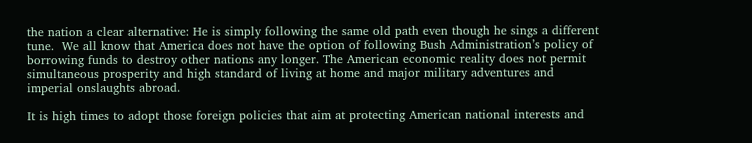the nation a clear alternative: He is simply following the same old path even though he sings a different tune.  We all know that America does not have the option of following Bush Administration’s policy of borrowing funds to destroy other nations any longer. The American economic reality does not permit simultaneous prosperity and high standard of living at home and major military adventures and imperial onslaughts abroad.

It is high times to adopt those foreign policies that aim at protecting American national interests and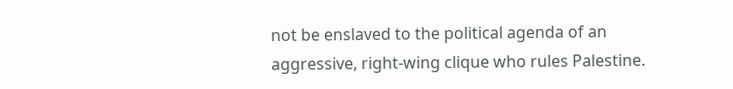not be enslaved to the political agenda of an aggressive, right-wing clique who rules Palestine.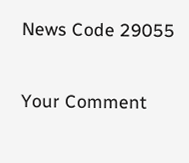News Code 29055

Your Comment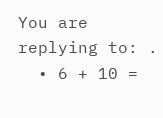You are replying to: .
  • 6 + 10 =